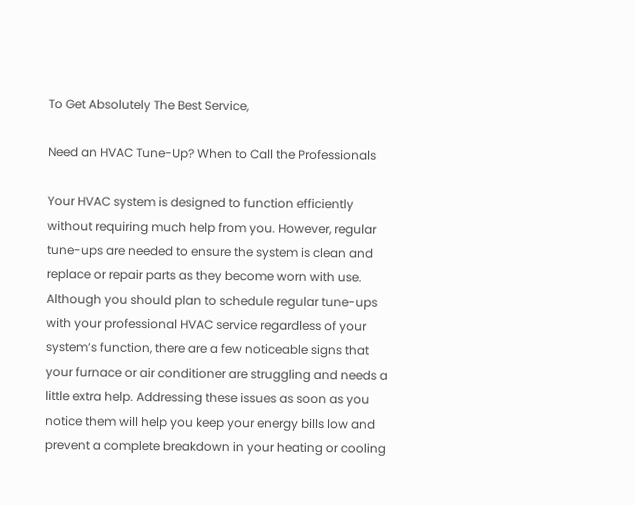To Get Absolutely The Best Service,

Need an HVAC Tune-Up? When to Call the Professionals

Your HVAC system is designed to function efficiently without requiring much help from you. However, regular tune-ups are needed to ensure the system is clean and replace or repair parts as they become worn with use. Although you should plan to schedule regular tune-ups with your professional HVAC service regardless of your system’s function, there are a few noticeable signs that your furnace or air conditioner are struggling and needs a little extra help. Addressing these issues as soon as you notice them will help you keep your energy bills low and prevent a complete breakdown in your heating or cooling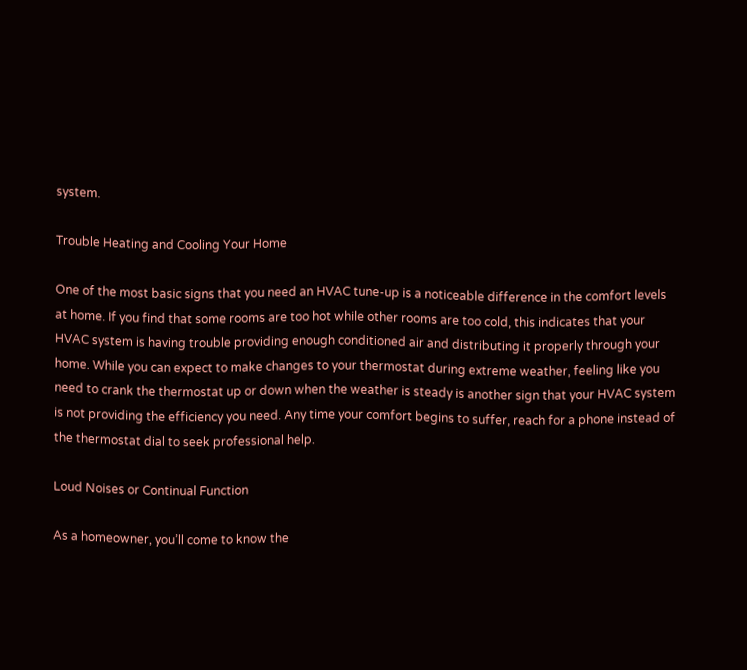system.

Trouble Heating and Cooling Your Home

One of the most basic signs that you need an HVAC tune-up is a noticeable difference in the comfort levels at home. If you find that some rooms are too hot while other rooms are too cold, this indicates that your HVAC system is having trouble providing enough conditioned air and distributing it properly through your home. While you can expect to make changes to your thermostat during extreme weather, feeling like you need to crank the thermostat up or down when the weather is steady is another sign that your HVAC system is not providing the efficiency you need. Any time your comfort begins to suffer, reach for a phone instead of the thermostat dial to seek professional help.

Loud Noises or Continual Function

As a homeowner, you’ll come to know the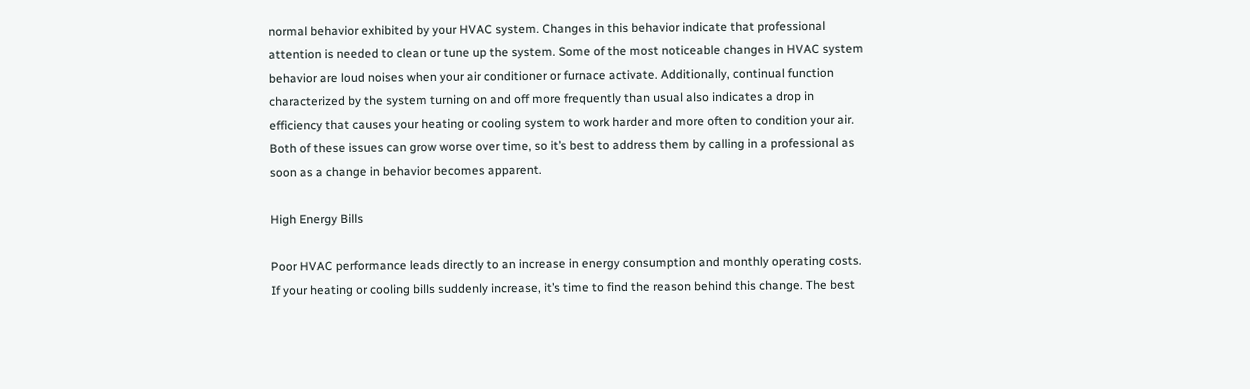normal behavior exhibited by your HVAC system. Changes in this behavior indicate that professional attention is needed to clean or tune up the system. Some of the most noticeable changes in HVAC system behavior are loud noises when your air conditioner or furnace activate. Additionally, continual function characterized by the system turning on and off more frequently than usual also indicates a drop in efficiency that causes your heating or cooling system to work harder and more often to condition your air. Both of these issues can grow worse over time, so it’s best to address them by calling in a professional as soon as a change in behavior becomes apparent.

High Energy Bills

Poor HVAC performance leads directly to an increase in energy consumption and monthly operating costs. If your heating or cooling bills suddenly increase, it’s time to find the reason behind this change. The best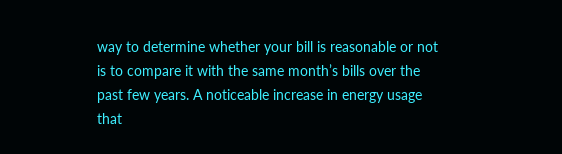way to determine whether your bill is reasonable or not is to compare it with the same month’s bills over the past few years. A noticeable increase in energy usage that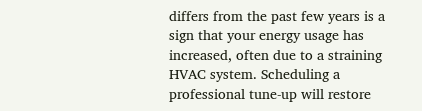differs from the past few years is a sign that your energy usage has increased, often due to a straining HVAC system. Scheduling a professional tune-up will restore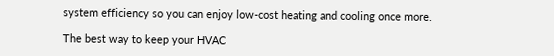system efficiency so you can enjoy low-cost heating and cooling once more.

The best way to keep your HVAC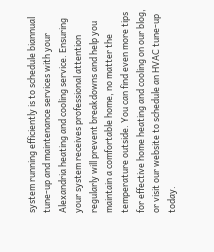system running efficiently is to schedule biannual tune-up and maintenance services with your Alexandria heating and cooling service. Ensuring your system receives professional attention regularly will prevent breakdowns and help you maintain a comfortable home, no matter the temperature outside. You can find even more tips for effective home heating and cooling on our blog, or visit our website to schedule an HVAC tune-up today.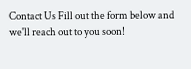Contact Us Fill out the form below and we'll reach out to you soon!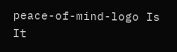peace-of-mind-logo Is It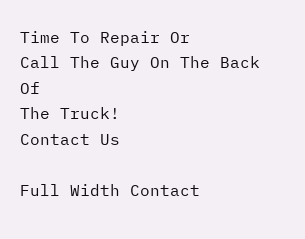Time To Repair Or
Call The Guy On The Back Of
The Truck!
Contact Us

Full Width Contact